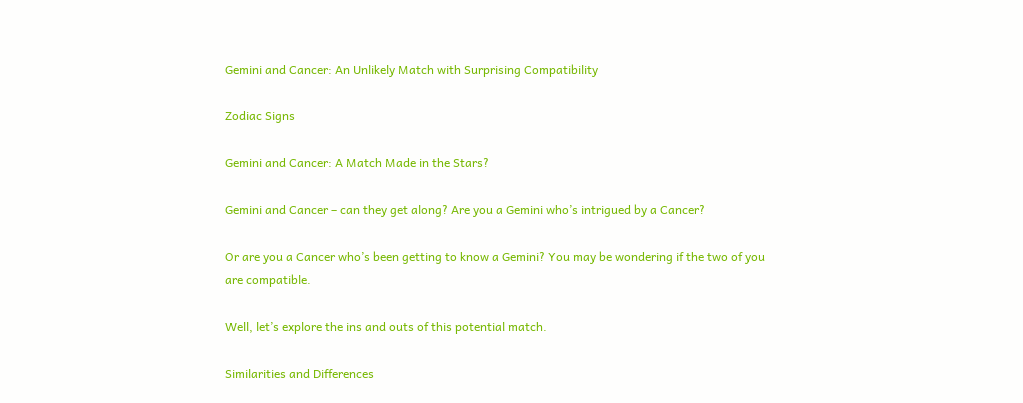Gemini and Cancer: An Unlikely Match with Surprising Compatibility

Zodiac Signs

Gemini and Cancer: A Match Made in the Stars?

Gemini and Cancer – can they get along? Are you a Gemini who’s intrigued by a Cancer?

Or are you a Cancer who’s been getting to know a Gemini? You may be wondering if the two of you are compatible.

Well, let’s explore the ins and outs of this potential match.

Similarities and Differences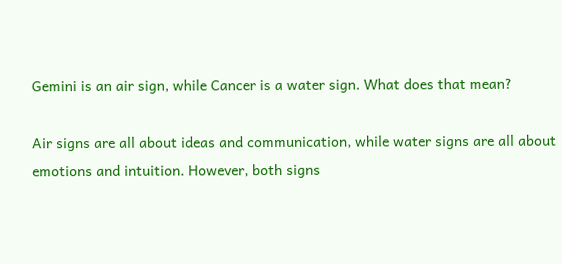Gemini is an air sign, while Cancer is a water sign. What does that mean?

Air signs are all about ideas and communication, while water signs are all about emotions and intuition. However, both signs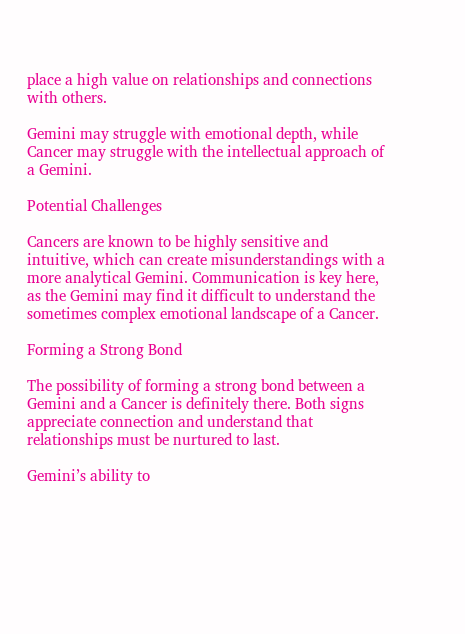place a high value on relationships and connections with others.

Gemini may struggle with emotional depth, while Cancer may struggle with the intellectual approach of a Gemini.

Potential Challenges

Cancers are known to be highly sensitive and intuitive, which can create misunderstandings with a more analytical Gemini. Communication is key here, as the Gemini may find it difficult to understand the sometimes complex emotional landscape of a Cancer.

Forming a Strong Bond

The possibility of forming a strong bond between a Gemini and a Cancer is definitely there. Both signs appreciate connection and understand that relationships must be nurtured to last.

Gemini’s ability to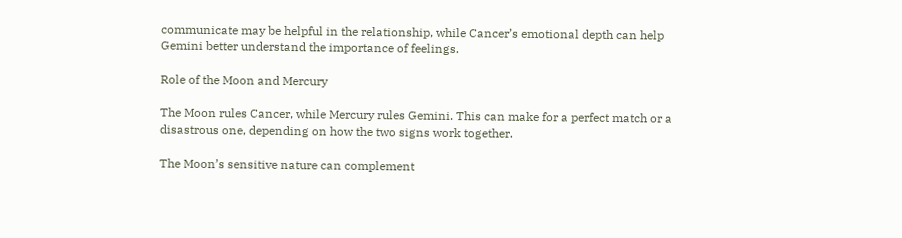communicate may be helpful in the relationship, while Cancer’s emotional depth can help Gemini better understand the importance of feelings.

Role of the Moon and Mercury

The Moon rules Cancer, while Mercury rules Gemini. This can make for a perfect match or a disastrous one, depending on how the two signs work together.

The Moon’s sensitive nature can complement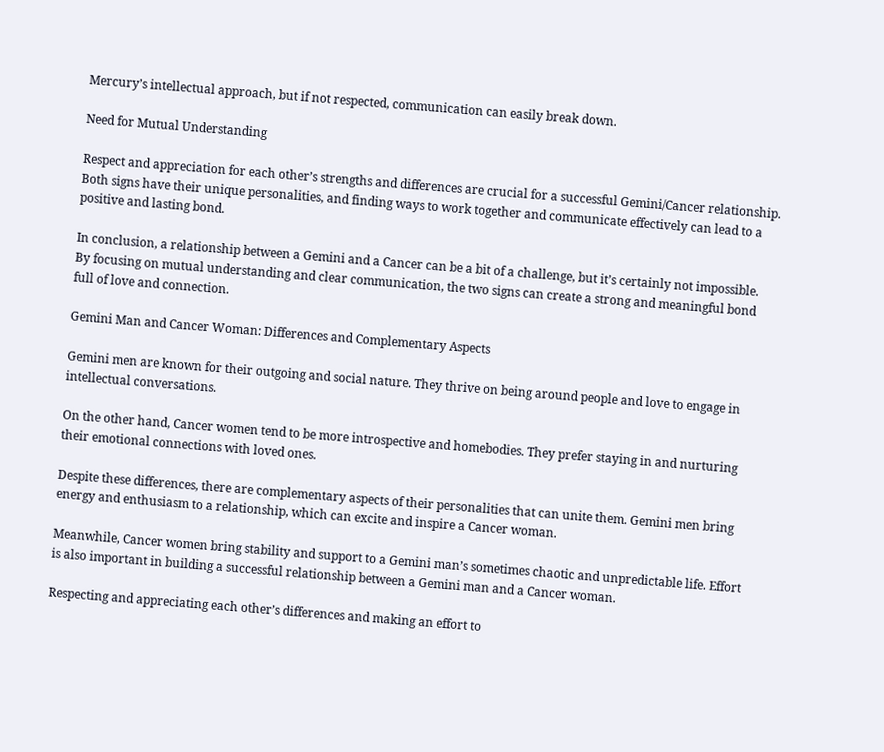Mercury’s intellectual approach, but if not respected, communication can easily break down.

Need for Mutual Understanding

Respect and appreciation for each other’s strengths and differences are crucial for a successful Gemini/Cancer relationship. Both signs have their unique personalities, and finding ways to work together and communicate effectively can lead to a positive and lasting bond.

In conclusion, a relationship between a Gemini and a Cancer can be a bit of a challenge, but it’s certainly not impossible. By focusing on mutual understanding and clear communication, the two signs can create a strong and meaningful bond full of love and connection.

Gemini Man and Cancer Woman: Differences and Complementary Aspects

Gemini men are known for their outgoing and social nature. They thrive on being around people and love to engage in intellectual conversations.

On the other hand, Cancer women tend to be more introspective and homebodies. They prefer staying in and nurturing their emotional connections with loved ones.

Despite these differences, there are complementary aspects of their personalities that can unite them. Gemini men bring energy and enthusiasm to a relationship, which can excite and inspire a Cancer woman.

Meanwhile, Cancer women bring stability and support to a Gemini man’s sometimes chaotic and unpredictable life. Effort is also important in building a successful relationship between a Gemini man and a Cancer woman.

Respecting and appreciating each other’s differences and making an effort to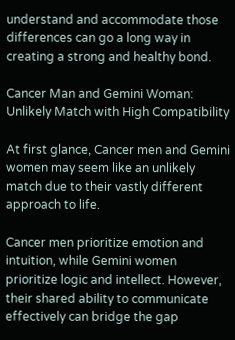understand and accommodate those differences can go a long way in creating a strong and healthy bond.

Cancer Man and Gemini Woman: Unlikely Match with High Compatibility

At first glance, Cancer men and Gemini women may seem like an unlikely match due to their vastly different approach to life.

Cancer men prioritize emotion and intuition, while Gemini women prioritize logic and intellect. However, their shared ability to communicate effectively can bridge the gap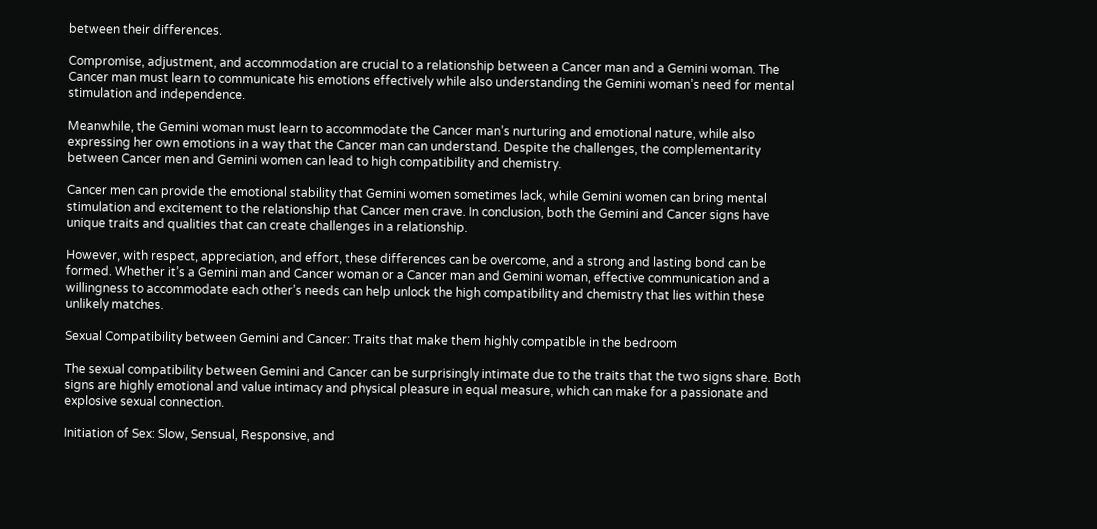between their differences.

Compromise, adjustment, and accommodation are crucial to a relationship between a Cancer man and a Gemini woman. The Cancer man must learn to communicate his emotions effectively while also understanding the Gemini woman’s need for mental stimulation and independence.

Meanwhile, the Gemini woman must learn to accommodate the Cancer man’s nurturing and emotional nature, while also expressing her own emotions in a way that the Cancer man can understand. Despite the challenges, the complementarity between Cancer men and Gemini women can lead to high compatibility and chemistry.

Cancer men can provide the emotional stability that Gemini women sometimes lack, while Gemini women can bring mental stimulation and excitement to the relationship that Cancer men crave. In conclusion, both the Gemini and Cancer signs have unique traits and qualities that can create challenges in a relationship.

However, with respect, appreciation, and effort, these differences can be overcome, and a strong and lasting bond can be formed. Whether it’s a Gemini man and Cancer woman or a Cancer man and Gemini woman, effective communication and a willingness to accommodate each other’s needs can help unlock the high compatibility and chemistry that lies within these unlikely matches.

Sexual Compatibility between Gemini and Cancer: Traits that make them highly compatible in the bedroom

The sexual compatibility between Gemini and Cancer can be surprisingly intimate due to the traits that the two signs share. Both signs are highly emotional and value intimacy and physical pleasure in equal measure, which can make for a passionate and explosive sexual connection.

Initiation of Sex: Slow, Sensual, Responsive, and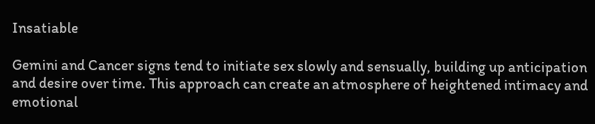Insatiable

Gemini and Cancer signs tend to initiate sex slowly and sensually, building up anticipation and desire over time. This approach can create an atmosphere of heightened intimacy and emotional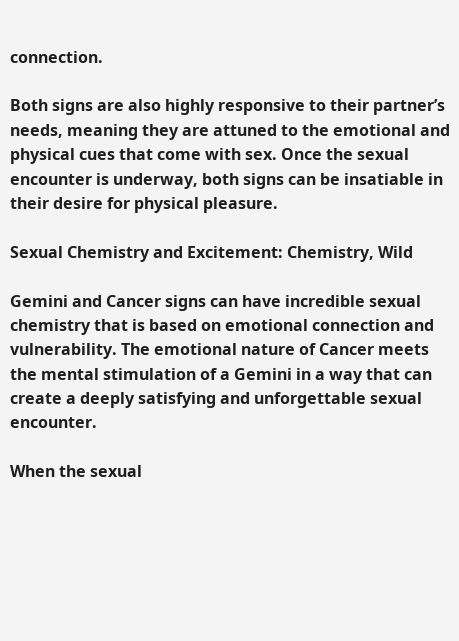connection.

Both signs are also highly responsive to their partner’s needs, meaning they are attuned to the emotional and physical cues that come with sex. Once the sexual encounter is underway, both signs can be insatiable in their desire for physical pleasure.

Sexual Chemistry and Excitement: Chemistry, Wild

Gemini and Cancer signs can have incredible sexual chemistry that is based on emotional connection and vulnerability. The emotional nature of Cancer meets the mental stimulation of a Gemini in a way that can create a deeply satisfying and unforgettable sexual encounter.

When the sexual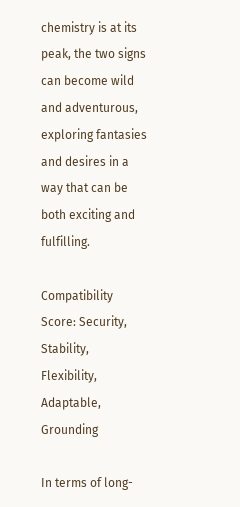chemistry is at its peak, the two signs can become wild and adventurous, exploring fantasies and desires in a way that can be both exciting and fulfilling.

Compatibility Score: Security, Stability, Flexibility, Adaptable, Grounding

In terms of long-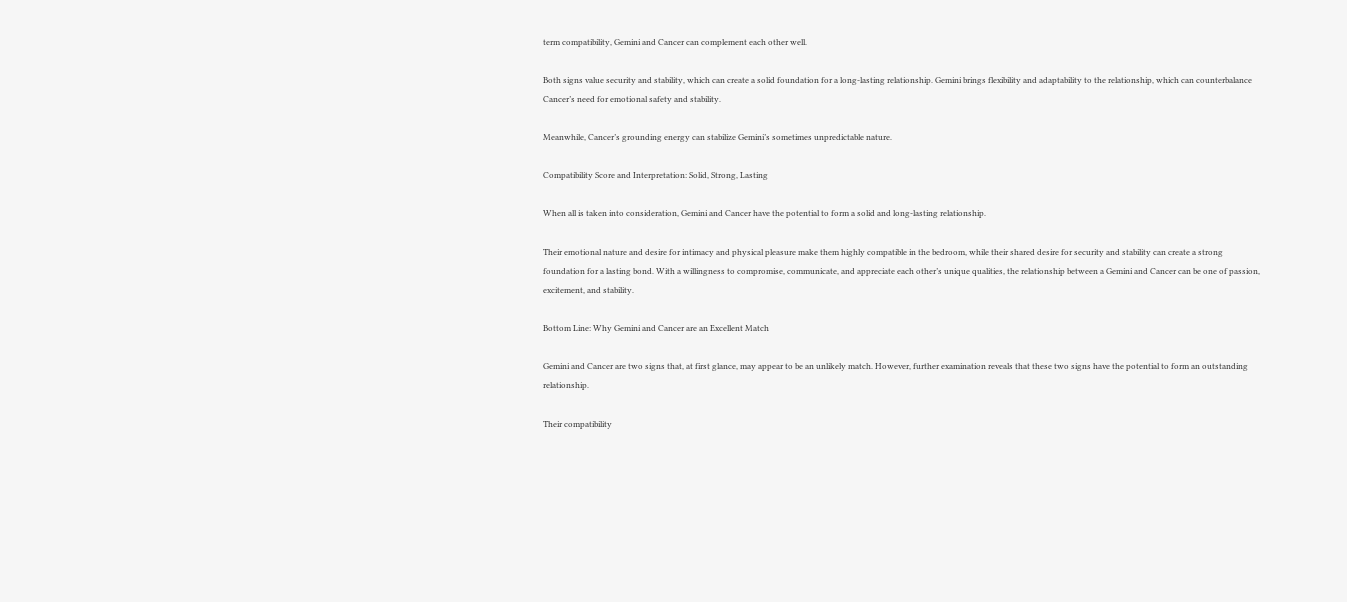term compatibility, Gemini and Cancer can complement each other well.

Both signs value security and stability, which can create a solid foundation for a long-lasting relationship. Gemini brings flexibility and adaptability to the relationship, which can counterbalance Cancer’s need for emotional safety and stability.

Meanwhile, Cancer’s grounding energy can stabilize Gemini’s sometimes unpredictable nature.

Compatibility Score and Interpretation: Solid, Strong, Lasting

When all is taken into consideration, Gemini and Cancer have the potential to form a solid and long-lasting relationship.

Their emotional nature and desire for intimacy and physical pleasure make them highly compatible in the bedroom, while their shared desire for security and stability can create a strong foundation for a lasting bond. With a willingness to compromise, communicate, and appreciate each other’s unique qualities, the relationship between a Gemini and Cancer can be one of passion, excitement, and stability.

Bottom Line: Why Gemini and Cancer are an Excellent Match

Gemini and Cancer are two signs that, at first glance, may appear to be an unlikely match. However, further examination reveals that these two signs have the potential to form an outstanding relationship.

Their compatibility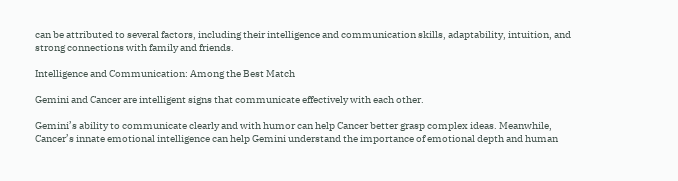can be attributed to several factors, including their intelligence and communication skills, adaptability, intuition, and strong connections with family and friends.

Intelligence and Communication: Among the Best Match

Gemini and Cancer are intelligent signs that communicate effectively with each other.

Gemini’s ability to communicate clearly and with humor can help Cancer better grasp complex ideas. Meanwhile, Cancer’s innate emotional intelligence can help Gemini understand the importance of emotional depth and human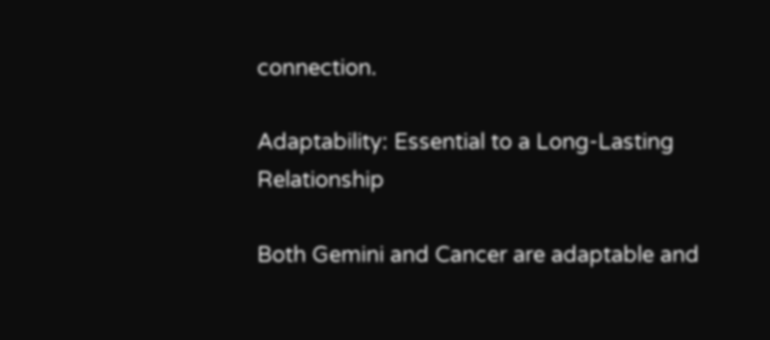connection.

Adaptability: Essential to a Long-Lasting Relationship

Both Gemini and Cancer are adaptable and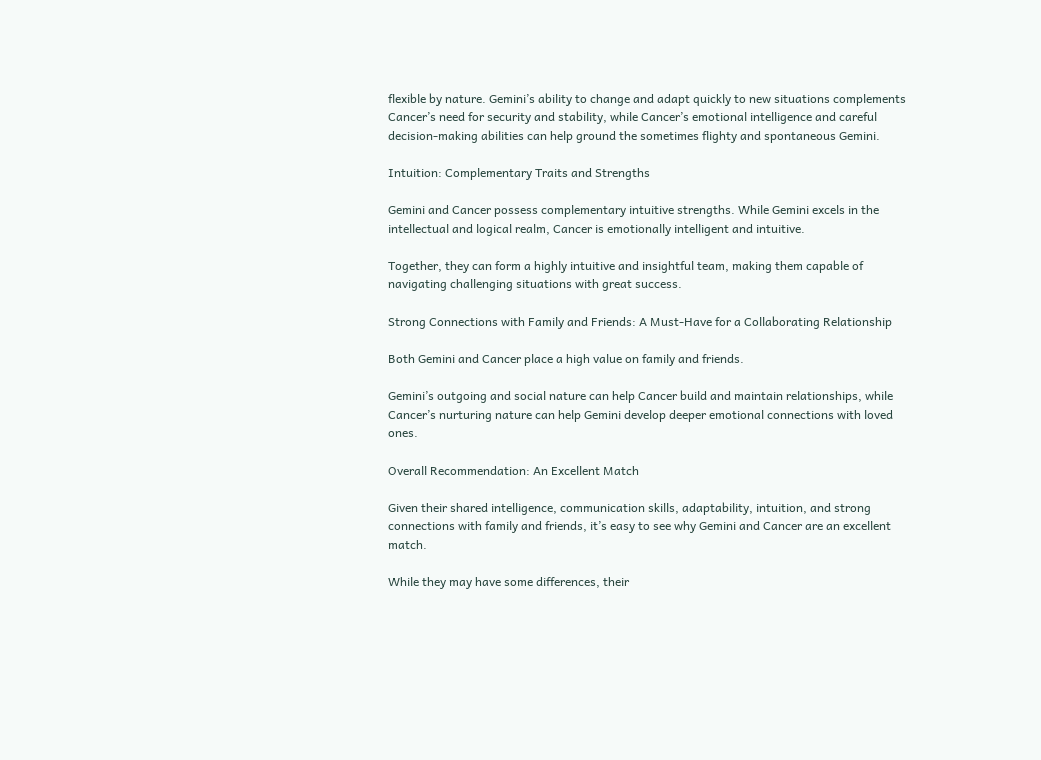flexible by nature. Gemini’s ability to change and adapt quickly to new situations complements Cancer’s need for security and stability, while Cancer’s emotional intelligence and careful decision-making abilities can help ground the sometimes flighty and spontaneous Gemini.

Intuition: Complementary Traits and Strengths

Gemini and Cancer possess complementary intuitive strengths. While Gemini excels in the intellectual and logical realm, Cancer is emotionally intelligent and intuitive.

Together, they can form a highly intuitive and insightful team, making them capable of navigating challenging situations with great success.

Strong Connections with Family and Friends: A Must-Have for a Collaborating Relationship

Both Gemini and Cancer place a high value on family and friends.

Gemini’s outgoing and social nature can help Cancer build and maintain relationships, while Cancer’s nurturing nature can help Gemini develop deeper emotional connections with loved ones.

Overall Recommendation: An Excellent Match

Given their shared intelligence, communication skills, adaptability, intuition, and strong connections with family and friends, it’s easy to see why Gemini and Cancer are an excellent match.

While they may have some differences, their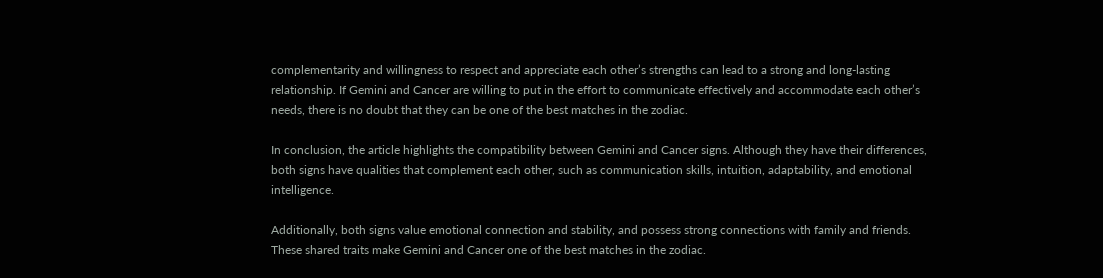complementarity and willingness to respect and appreciate each other’s strengths can lead to a strong and long-lasting relationship. If Gemini and Cancer are willing to put in the effort to communicate effectively and accommodate each other’s needs, there is no doubt that they can be one of the best matches in the zodiac.

In conclusion, the article highlights the compatibility between Gemini and Cancer signs. Although they have their differences, both signs have qualities that complement each other, such as communication skills, intuition, adaptability, and emotional intelligence.

Additionally, both signs value emotional connection and stability, and possess strong connections with family and friends. These shared traits make Gemini and Cancer one of the best matches in the zodiac.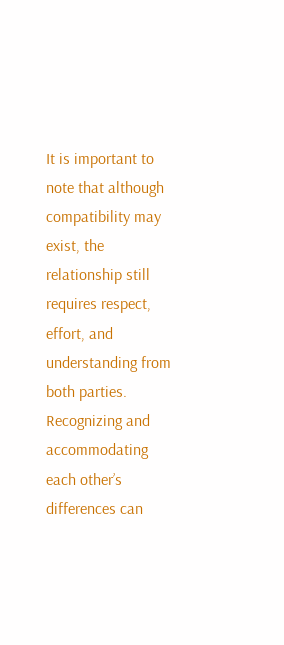It is important to note that although compatibility may exist, the relationship still requires respect, effort, and understanding from both parties. Recognizing and accommodating each other’s differences can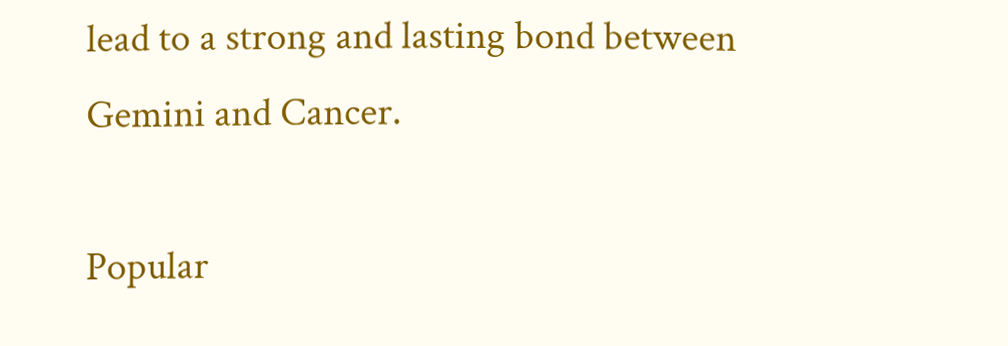lead to a strong and lasting bond between Gemini and Cancer.

Popular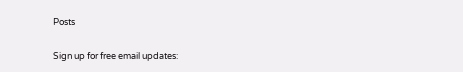Posts

Sign up for free email updates: